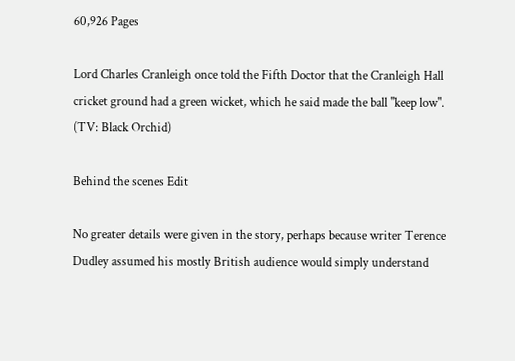60,926 Pages

Lord Charles Cranleigh once told the Fifth Doctor that the Cranleigh Hall cricket ground had a green wicket, which he said made the ball "keep low". (TV: Black Orchid)

Behind the scenes Edit

No greater details were given in the story, perhaps because writer Terence Dudley assumed his mostly British audience would simply understand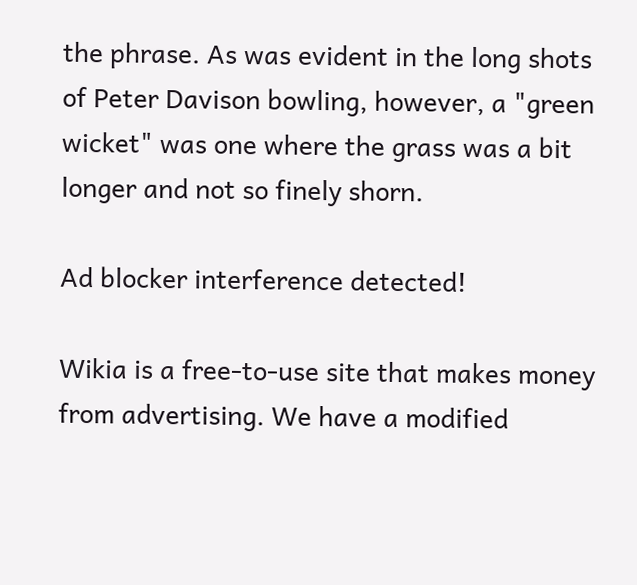the phrase. As was evident in the long shots of Peter Davison bowling, however, a "green wicket" was one where the grass was a bit longer and not so finely shorn.

Ad blocker interference detected!

Wikia is a free-to-use site that makes money from advertising. We have a modified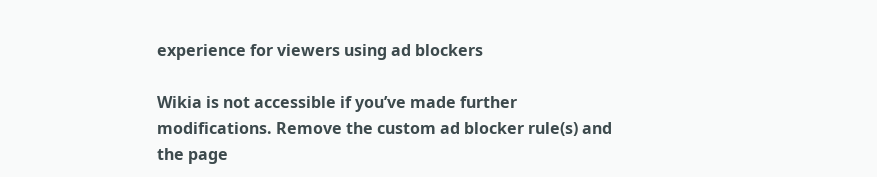experience for viewers using ad blockers

Wikia is not accessible if you’ve made further modifications. Remove the custom ad blocker rule(s) and the page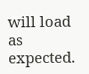will load as expected.